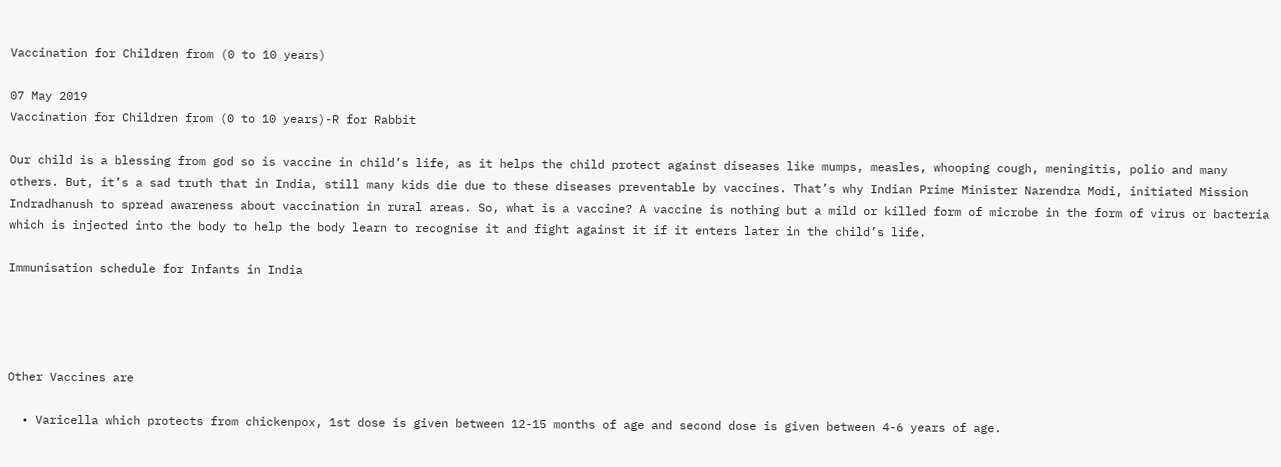Vaccination for Children from (0 to 10 years)

07 May 2019
Vaccination for Children from (0 to 10 years)-R for Rabbit

Our child is a blessing from god so is vaccine in child’s life, as it helps the child protect against diseases like mumps, measles, whooping cough, meningitis, polio and many others. But, it’s a sad truth that in India, still many kids die due to these diseases preventable by vaccines. That’s why Indian Prime Minister Narendra Modi, initiated Mission Indradhanush to spread awareness about vaccination in rural areas. So, what is a vaccine? A vaccine is nothing but a mild or killed form of microbe in the form of virus or bacteria which is injected into the body to help the body learn to recognise it and fight against it if it enters later in the child’s life.

Immunisation schedule for Infants in India




Other Vaccines are

  • Varicella which protects from chickenpox, 1st dose is given between 12-15 months of age and second dose is given between 4-6 years of age.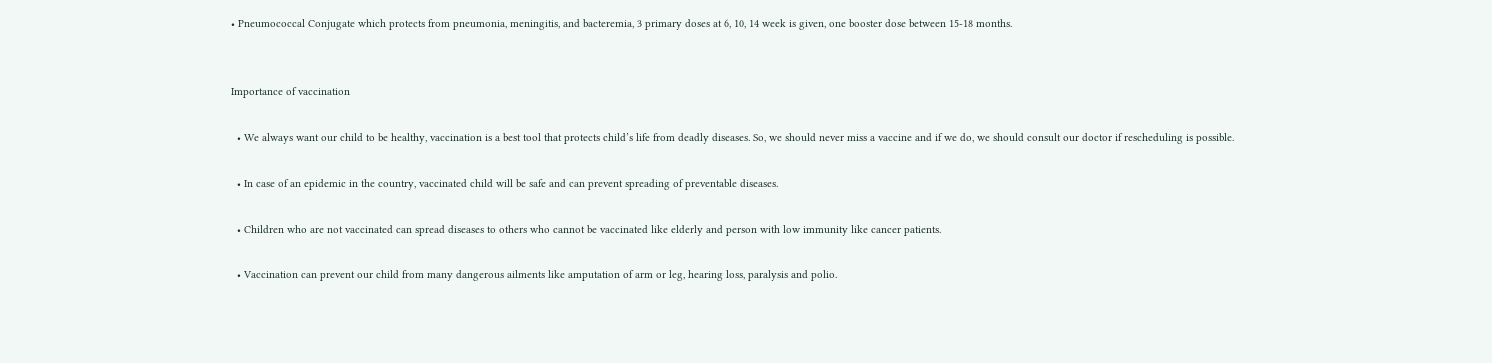• Pneumococcal Conjugate which protects from pneumonia, meningitis, and bacteremia, 3 primary doses at 6, 10, 14 week is given, one booster dose between 15-18 months.


Importance of vaccination

  • We always want our child to be healthy, vaccination is a best tool that protects child’s life from deadly diseases. So, we should never miss a vaccine and if we do, we should consult our doctor if rescheduling is possible.

  • In case of an epidemic in the country, vaccinated child will be safe and can prevent spreading of preventable diseases.

  • Children who are not vaccinated can spread diseases to others who cannot be vaccinated like elderly and person with low immunity like cancer patients.

  • Vaccination can prevent our child from many dangerous ailments like amputation of arm or leg, hearing loss, paralysis and polio.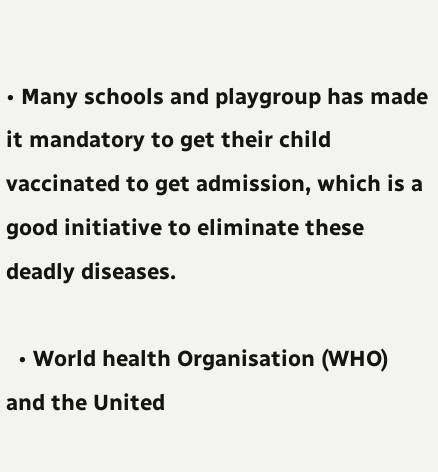• Many schools and playgroup has made it mandatory to get their child vaccinated to get admission, which is a good initiative to eliminate these deadly diseases.

  • World health Organisation (WHO) and the United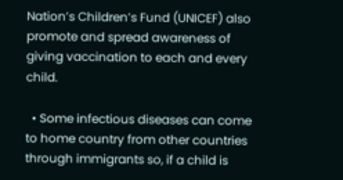Nation’s Children’s Fund (UNICEF) also promote and spread awareness of giving vaccination to each and every child.

  • Some infectious diseases can come to home country from other countries through immigrants so, if a child is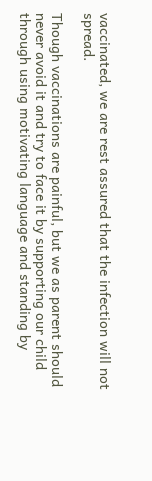vaccinated, we are rest assured that the infection will not spread.

Though vaccinations are painful, but we as parent should never avoid it and try to face it by supporting our child through using motivating language and standing by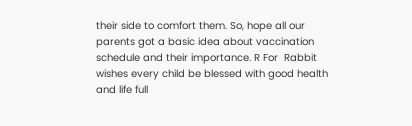their side to comfort them. So, hope all our parents got a basic idea about vaccination schedule and their importance. R For  Rabbit wishes every child be blessed with good health and life full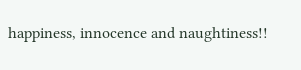happiness, innocence and naughtiness!!